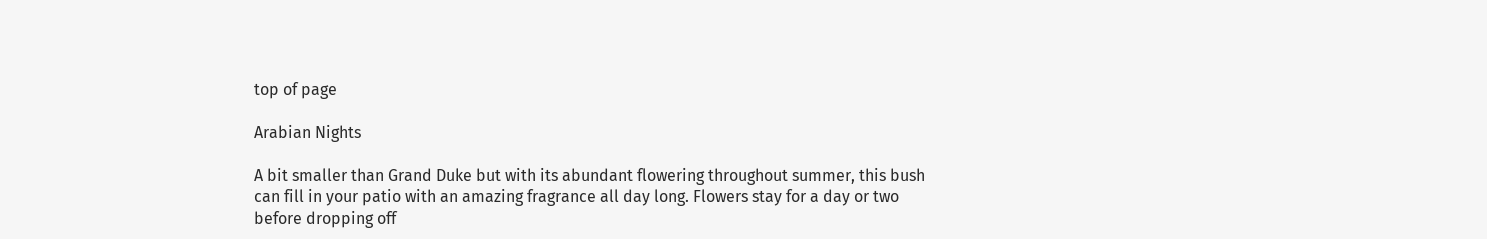top of page

Arabian Nights

A bit smaller than Grand Duke but with its abundant flowering throughout summer, this bush can fill in your patio with an amazing fragrance all day long. Flowers stay for a day or two before dropping off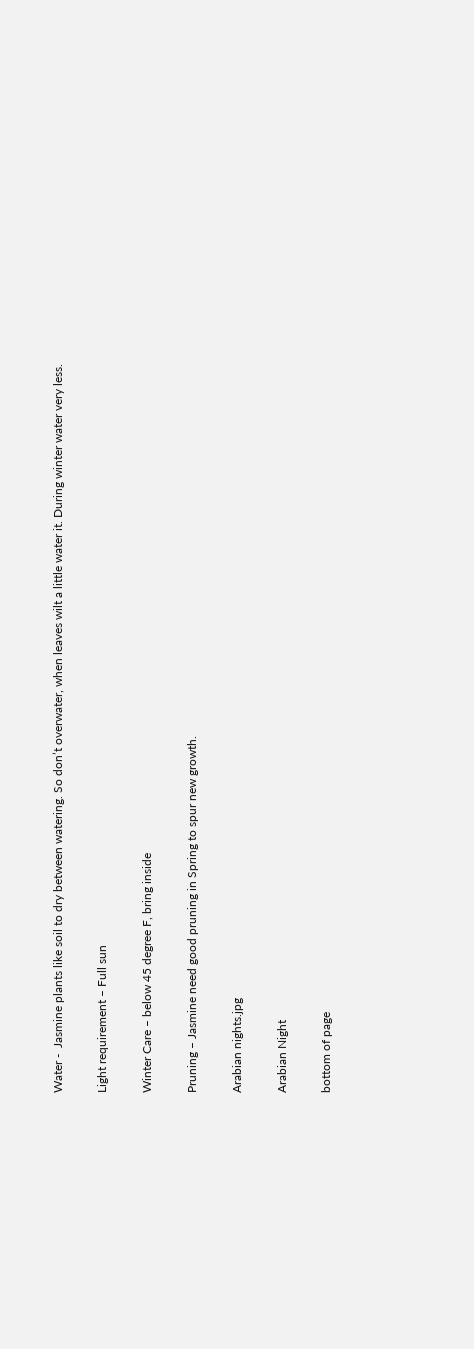Water -  Jasmine plants like soil to dry between watering. So don’t overwater, when leaves wilt a little water it. During winter water very less.

Light requirement – Full sun

Winter Care – below 45 degree F, bring inside

Pruning – Jasmine need good pruning in Spring to spur new growth.

Arabian nights.jpg

Arabian Night

bottom of page